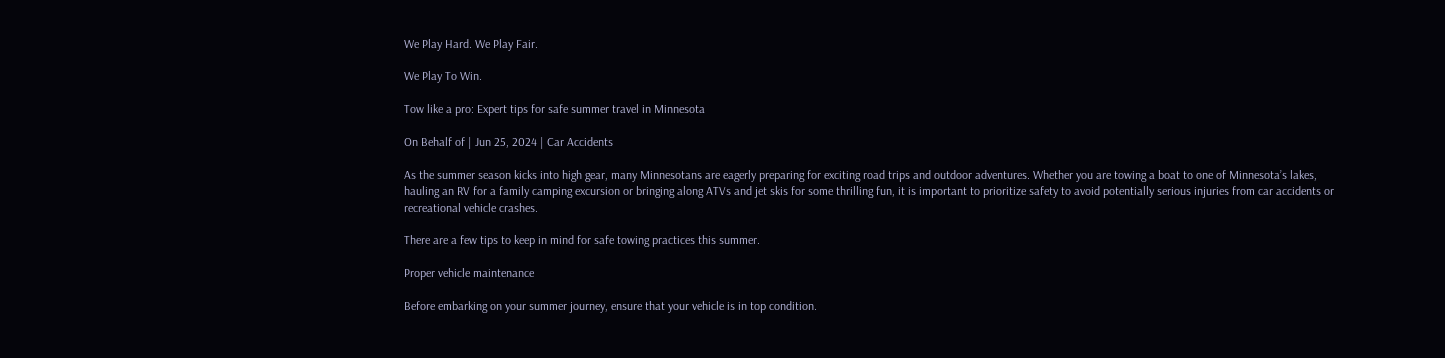We Play Hard. We Play Fair.

We Play To Win.

Tow like a pro: Expert tips for safe summer travel in Minnesota

On Behalf of | Jun 25, 2024 | Car Accidents

As the summer season kicks into high gear, many Minnesotans are eagerly preparing for exciting road trips and outdoor adventures. Whether you are towing a boat to one of Minnesota’s lakes, hauling an RV for a family camping excursion or bringing along ATVs and jet skis for some thrilling fun, it is important to prioritize safety to avoid potentially serious injuries from car accidents or recreational vehicle crashes.

There are a few tips to keep in mind for safe towing practices this summer.

Proper vehicle maintenance

Before embarking on your summer journey, ensure that your vehicle is in top condition.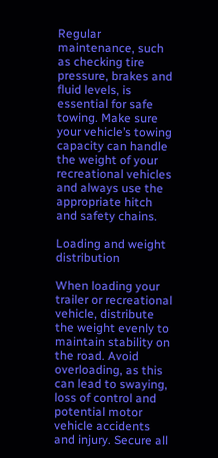Regular maintenance, such as checking tire pressure, brakes and fluid levels, is essential for safe towing. Make sure your vehicle’s towing capacity can handle the weight of your recreational vehicles and always use the appropriate hitch and safety chains.

Loading and weight distribution

When loading your trailer or recreational vehicle, distribute the weight evenly to maintain stability on the road. Avoid overloading, as this can lead to swaying, loss of control and potential motor vehicle accidents and injury. Secure all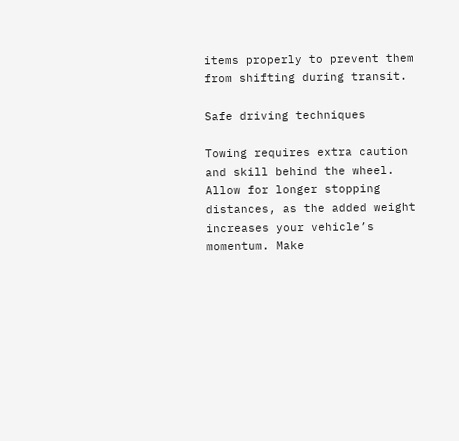items properly to prevent them from shifting during transit.

Safe driving techniques

Towing requires extra caution and skill behind the wheel. Allow for longer stopping distances, as the added weight increases your vehicle’s momentum. Make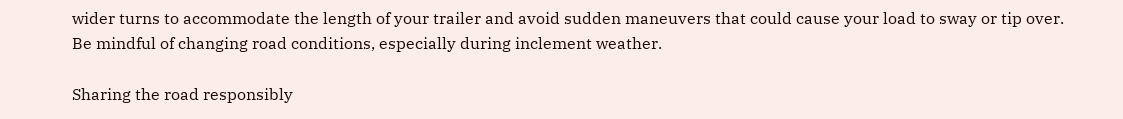wider turns to accommodate the length of your trailer and avoid sudden maneuvers that could cause your load to sway or tip over. Be mindful of changing road conditions, especially during inclement weather.

Sharing the road responsibly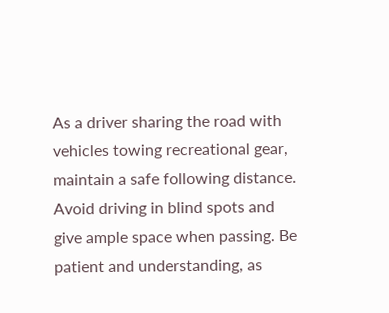As a driver sharing the road with vehicles towing recreational gear, maintain a safe following distance. Avoid driving in blind spots and give ample space when passing. Be patient and understanding, as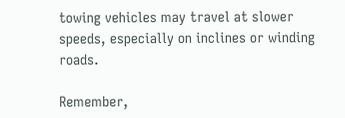towing vehicles may travel at slower speeds, especially on inclines or winding roads.

Remember,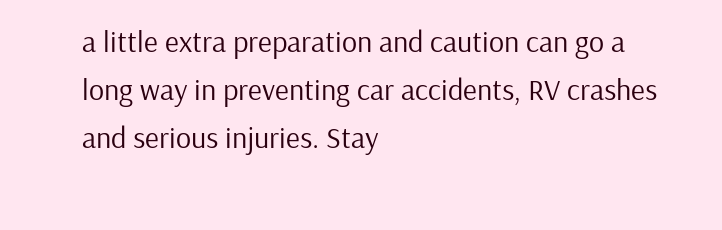a little extra preparation and caution can go a long way in preventing car accidents, RV crashes and serious injuries. Stay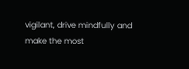vigilant, drive mindfully and make the most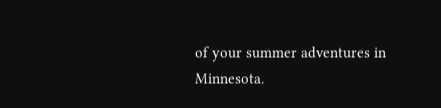of your summer adventures in Minnesota.